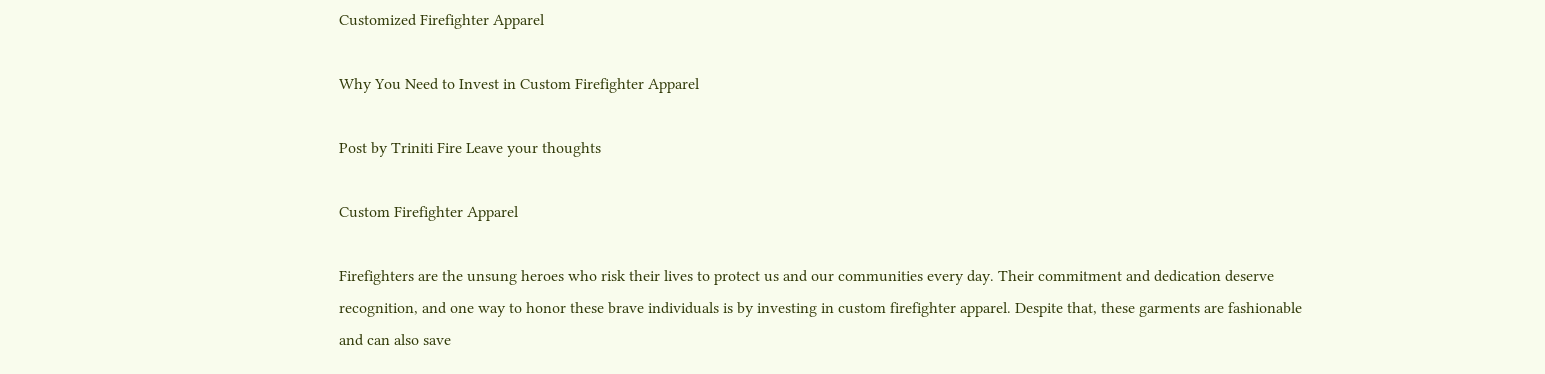Customized Firefighter Apparel

Why You Need to Invest in Custom Firefighter Apparel

Post by Triniti Fire Leave your thoughts

Custom Firefighter Apparel

Firefighters are the unsung heroes who risk their lives to protect us and our communities every day. Their commitment and dedication deserve recognition, and one way to honor these brave individuals is by investing in custom firefighter apparel. Despite that, these garments are fashionable and can also save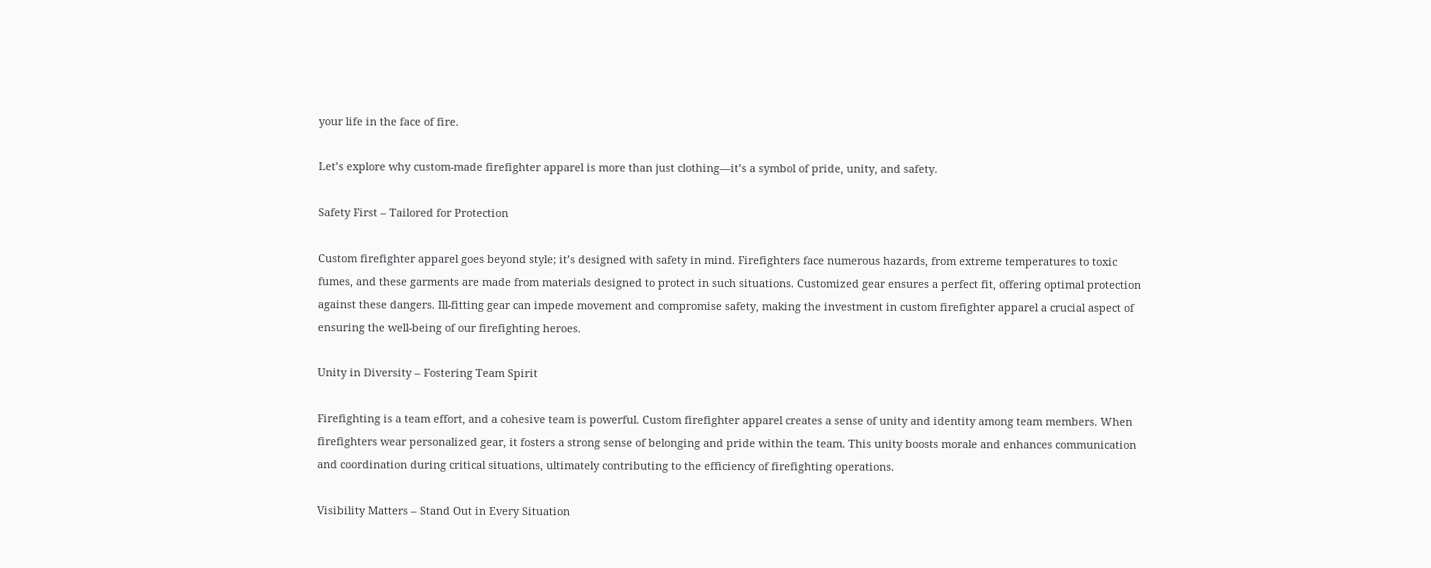your life in the face of fire.

Let’s explore why custom-made firefighter apparel is more than just clothing—it’s a symbol of pride, unity, and safety.

Safety First – Tailored for Protection

Custom firefighter apparel goes beyond style; it’s designed with safety in mind. Firefighters face numerous hazards, from extreme temperatures to toxic fumes, and these garments are made from materials designed to protect in such situations. Customized gear ensures a perfect fit, offering optimal protection against these dangers. Ill-fitting gear can impede movement and compromise safety, making the investment in custom firefighter apparel a crucial aspect of ensuring the well-being of our firefighting heroes.

Unity in Diversity – Fostering Team Spirit

Firefighting is a team effort, and a cohesive team is powerful. Custom firefighter apparel creates a sense of unity and identity among team members. When firefighters wear personalized gear, it fosters a strong sense of belonging and pride within the team. This unity boosts morale and enhances communication and coordination during critical situations, ultimately contributing to the efficiency of firefighting operations.

Visibility Matters – Stand Out in Every Situation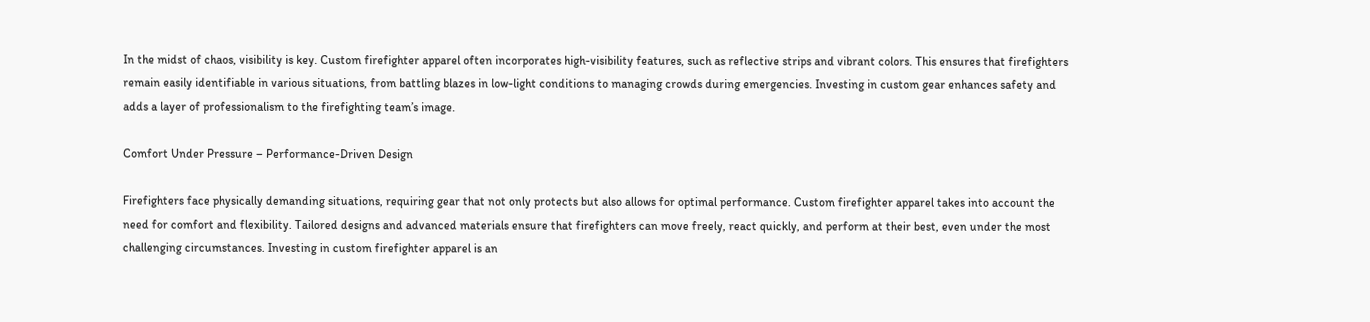In the midst of chaos, visibility is key. Custom firefighter apparel often incorporates high-visibility features, such as reflective strips and vibrant colors. This ensures that firefighters remain easily identifiable in various situations, from battling blazes in low-light conditions to managing crowds during emergencies. Investing in custom gear enhances safety and adds a layer of professionalism to the firefighting team’s image.

Comfort Under Pressure – Performance-Driven Design

Firefighters face physically demanding situations, requiring gear that not only protects but also allows for optimal performance. Custom firefighter apparel takes into account the need for comfort and flexibility. Tailored designs and advanced materials ensure that firefighters can move freely, react quickly, and perform at their best, even under the most challenging circumstances. Investing in custom firefighter apparel is an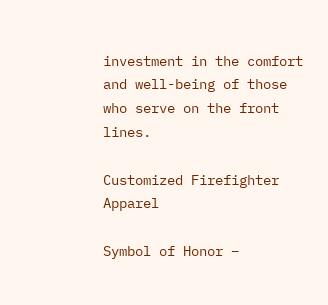investment in the comfort and well-being of those who serve on the front lines.

Customized Firefighter Apparel

Symbol of Honor –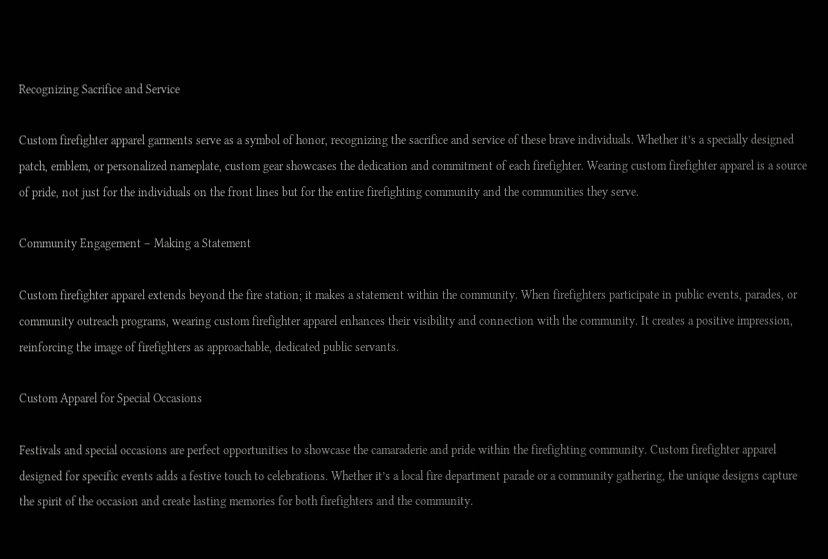Recognizing Sacrifice and Service

Custom firefighter apparel garments serve as a symbol of honor, recognizing the sacrifice and service of these brave individuals. Whether it’s a specially designed patch, emblem, or personalized nameplate, custom gear showcases the dedication and commitment of each firefighter. Wearing custom firefighter apparel is a source of pride, not just for the individuals on the front lines but for the entire firefighting community and the communities they serve.

Community Engagement – Making a Statement

Custom firefighter apparel extends beyond the fire station; it makes a statement within the community. When firefighters participate in public events, parades, or community outreach programs, wearing custom firefighter apparel enhances their visibility and connection with the community. It creates a positive impression, reinforcing the image of firefighters as approachable, dedicated public servants.

Custom Apparel for Special Occasions

Festivals and special occasions are perfect opportunities to showcase the camaraderie and pride within the firefighting community. Custom firefighter apparel designed for specific events adds a festive touch to celebrations. Whether it’s a local fire department parade or a community gathering, the unique designs capture the spirit of the occasion and create lasting memories for both firefighters and the community.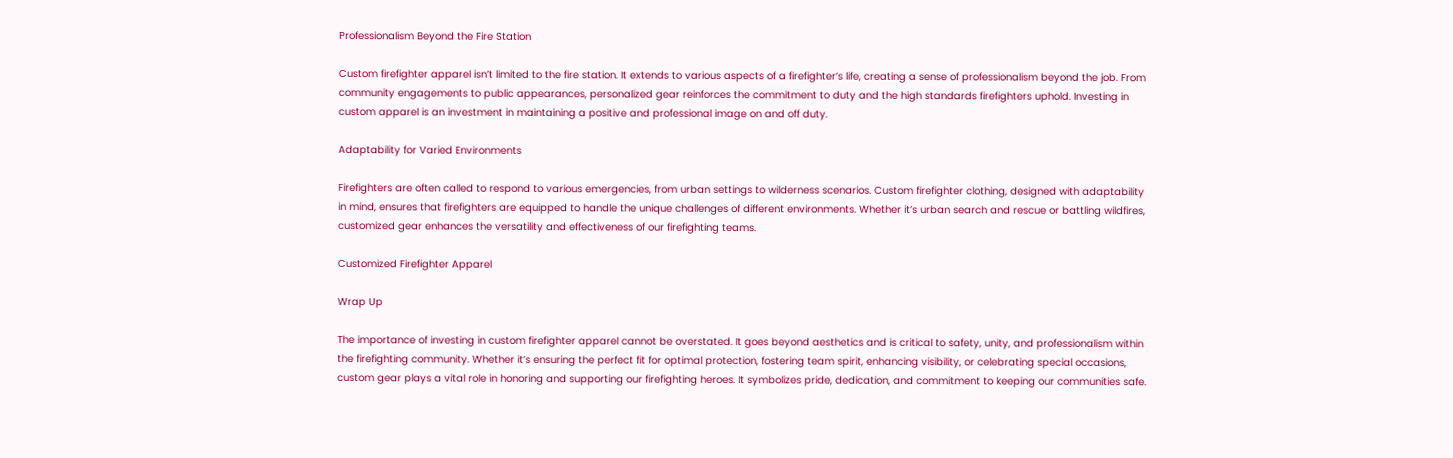Professionalism Beyond the Fire Station

Custom firefighter apparel isn’t limited to the fire station. It extends to various aspects of a firefighter’s life, creating a sense of professionalism beyond the job. From community engagements to public appearances, personalized gear reinforces the commitment to duty and the high standards firefighters uphold. Investing in custom apparel is an investment in maintaining a positive and professional image on and off duty.

Adaptability for Varied Environments

Firefighters are often called to respond to various emergencies, from urban settings to wilderness scenarios. Custom firefighter clothing, designed with adaptability in mind, ensures that firefighters are equipped to handle the unique challenges of different environments. Whether it’s urban search and rescue or battling wildfires, customized gear enhances the versatility and effectiveness of our firefighting teams.

Customized Firefighter Apparel

Wrap Up

The importance of investing in custom firefighter apparel cannot be overstated. It goes beyond aesthetics and is critical to safety, unity, and professionalism within the firefighting community. Whether it’s ensuring the perfect fit for optimal protection, fostering team spirit, enhancing visibility, or celebrating special occasions, custom gear plays a vital role in honoring and supporting our firefighting heroes. It symbolizes pride, dedication, and commitment to keeping our communities safe.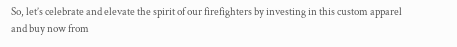So, let’s celebrate and elevate the spirit of our firefighters by investing in this custom apparel and buy now from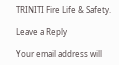TRINITI Fire Life & Safety.

Leave a Reply

Your email address will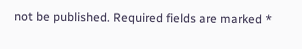not be published. Required fields are marked *